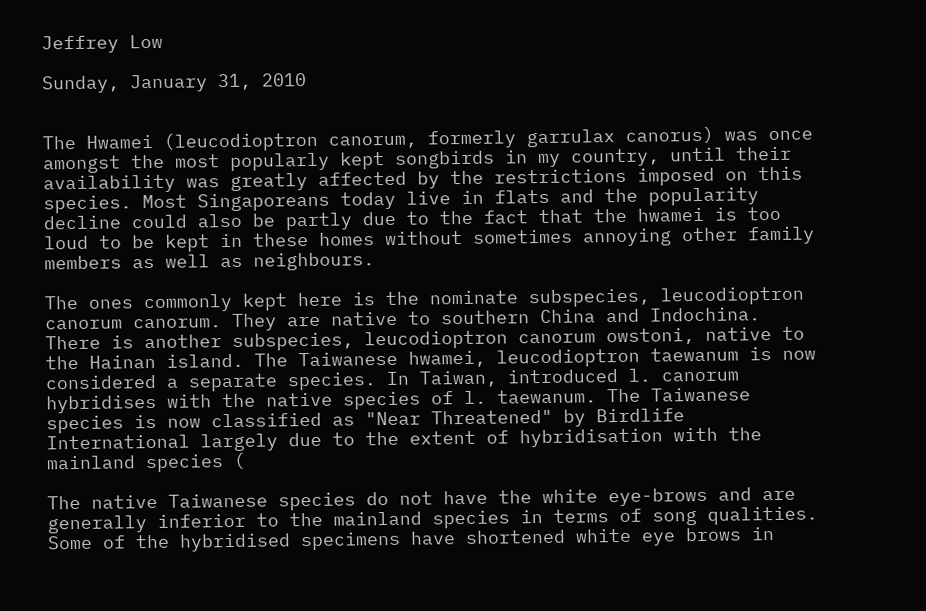Jeffrey Low

Sunday, January 31, 2010


The Hwamei (leucodioptron canorum, formerly garrulax canorus) was once amongst the most popularly kept songbirds in my country, until their availability was greatly affected by the restrictions imposed on this species. Most Singaporeans today live in flats and the popularity decline could also be partly due to the fact that the hwamei is too loud to be kept in these homes without sometimes annoying other family members as well as neighbours.

The ones commonly kept here is the nominate subspecies, leucodioptron canorum canorum. They are native to southern China and Indochina. There is another subspecies, leucodioptron canorum owstoni, native to the Hainan island. The Taiwanese hwamei, leucodioptron taewanum is now considered a separate species. In Taiwan, introduced l. canorum hybridises with the native species of l. taewanum. The Taiwanese species is now classified as "Near Threatened" by Birdlife International largely due to the extent of hybridisation with the mainland species (

The native Taiwanese species do not have the white eye-brows and are generally inferior to the mainland species in terms of song qualities. Some of the hybridised specimens have shortened white eye brows in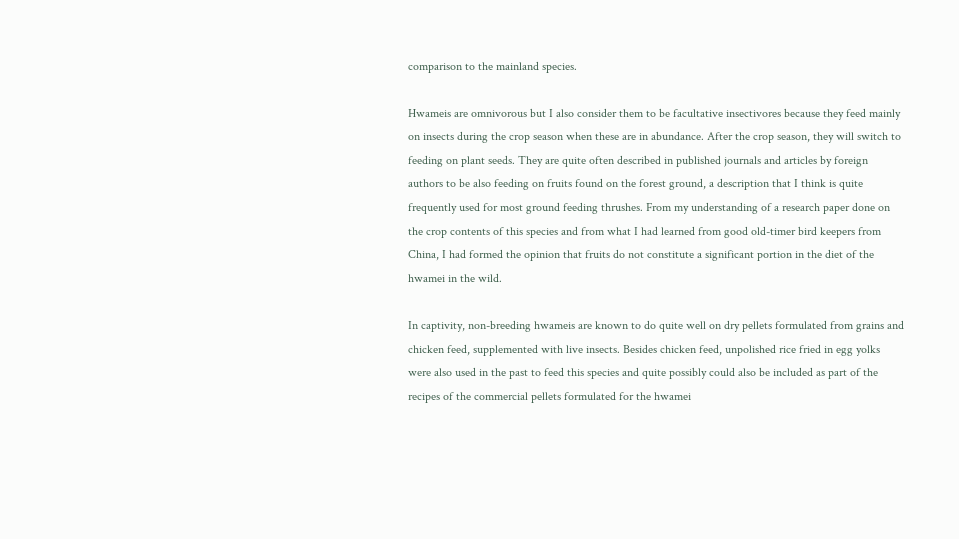comparison to the mainland species.

Hwameis are omnivorous but I also consider them to be facultative insectivores because they feed mainly on insects during the crop season when these are in abundance. After the crop season, they will switch to feeding on plant seeds. They are quite often described in published journals and articles by foreign authors to be also feeding on fruits found on the forest ground, a description that I think is quite frequently used for most ground feeding thrushes. From my understanding of a research paper done on the crop contents of this species and from what I had learned from good old-timer bird keepers from China, I had formed the opinion that fruits do not constitute a significant portion in the diet of the hwamei in the wild.

In captivity, non-breeding hwameis are known to do quite well on dry pellets formulated from grains and chicken feed, supplemented with live insects. Besides chicken feed, unpolished rice fried in egg yolks were also used in the past to feed this species and quite possibly could also be included as part of the recipes of the commercial pellets formulated for the hwamei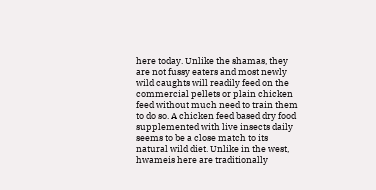here today. Unlike the shamas, they are not fussy eaters and most newly wild caughts will readily feed on the commercial pellets or plain chicken feed without much need to train them to do so. A chicken feed based dry food supplemented with live insects daily seems to be a close match to its natural wild diet. Unlike in the west, hwameis here are traditionally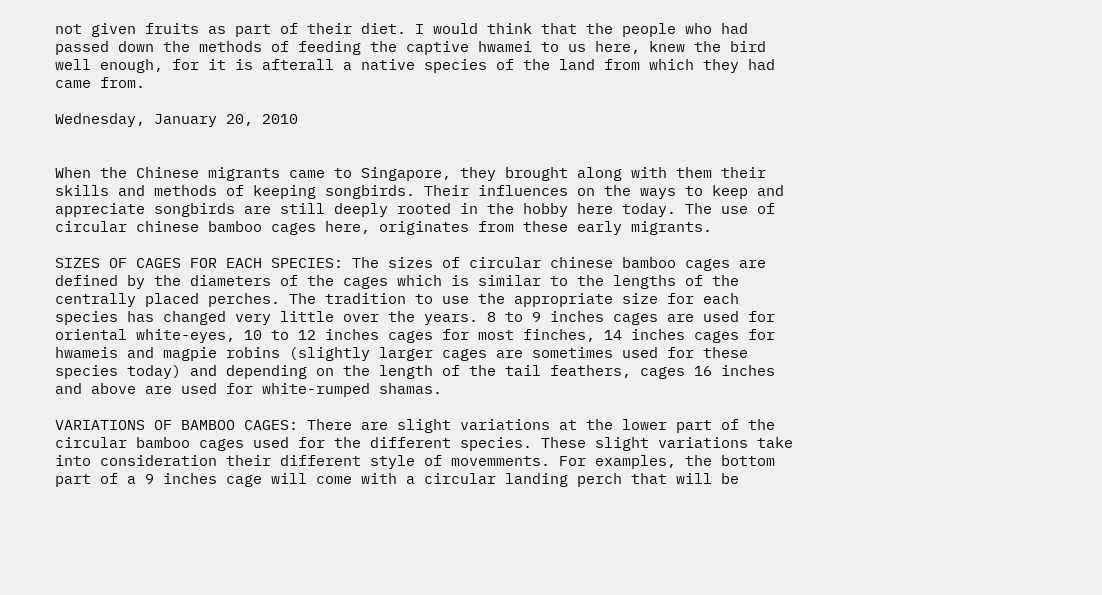not given fruits as part of their diet. I would think that the people who had passed down the methods of feeding the captive hwamei to us here, knew the bird well enough, for it is afterall a native species of the land from which they had came from.

Wednesday, January 20, 2010


When the Chinese migrants came to Singapore, they brought along with them their skills and methods of keeping songbirds. Their influences on the ways to keep and appreciate songbirds are still deeply rooted in the hobby here today. The use of circular chinese bamboo cages here, originates from these early migrants.

SIZES OF CAGES FOR EACH SPECIES: The sizes of circular chinese bamboo cages are defined by the diameters of the cages which is similar to the lengths of the centrally placed perches. The tradition to use the appropriate size for each species has changed very little over the years. 8 to 9 inches cages are used for oriental white-eyes, 10 to 12 inches cages for most finches, 14 inches cages for hwameis and magpie robins (slightly larger cages are sometimes used for these species today) and depending on the length of the tail feathers, cages 16 inches and above are used for white-rumped shamas.

VARIATIONS OF BAMBOO CAGES: There are slight variations at the lower part of the circular bamboo cages used for the different species. These slight variations take into consideration their different style of movemments. For examples, the bottom part of a 9 inches cage will come with a circular landing perch that will be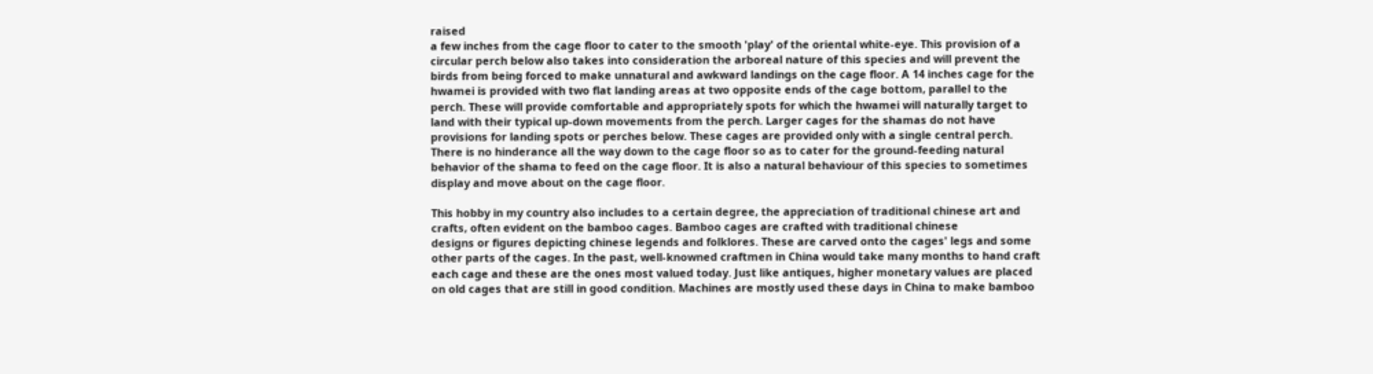raised
a few inches from the cage floor to cater to the smooth 'play' of the oriental white-eye. This provision of a circular perch below also takes into consideration the arboreal nature of this species and will prevent the birds from being forced to make unnatural and awkward landings on the cage floor. A 14 inches cage for the hwamei is provided with two flat landing areas at two opposite ends of the cage bottom, parallel to the perch. These will provide comfortable and appropriately spots for which the hwamei will naturally target to land with their typical up-down movements from the perch. Larger cages for the shamas do not have provisions for landing spots or perches below. These cages are provided only with a single central perch. There is no hinderance all the way down to the cage floor so as to cater for the ground-feeding natural behavior of the shama to feed on the cage floor. It is also a natural behaviour of this species to sometimes display and move about on the cage floor.

This hobby in my country also includes to a certain degree, the appreciation of traditional chinese art and crafts, often evident on the bamboo cages. Bamboo cages are crafted with traditional chinese
designs or figures depicting chinese legends and folklores. These are carved onto the cages' legs and some other parts of the cages. In the past, well-knowned craftmen in China would take many months to hand craft each cage and these are the ones most valued today. Just like antiques, higher monetary values are placed on old cages that are still in good condition. Machines are mostly used these days in China to make bamboo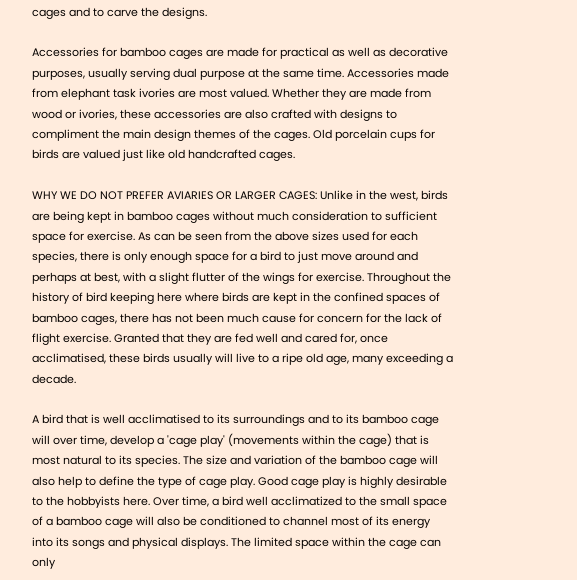cages and to carve the designs.

Accessories for bamboo cages are made for practical as well as decorative purposes, usually serving dual purpose at the same time. Accessories made from elephant task ivories are most valued. Whether they are made from wood or ivories, these accessories are also crafted with designs to compliment the main design themes of the cages. Old porcelain cups for birds are valued just like old handcrafted cages.

WHY WE DO NOT PREFER AVIARIES OR LARGER CAGES: Unlike in the west, birds are being kept in bamboo cages without much consideration to sufficient space for exercise. As can be seen from the above sizes used for each species, there is only enough space for a bird to just move around and perhaps at best, with a slight flutter of the wings for exercise. Throughout the history of bird keeping here where birds are kept in the confined spaces of bamboo cages, there has not been much cause for concern for the lack of flight exercise. Granted that they are fed well and cared for, once acclimatised, these birds usually will live to a ripe old age, many exceeding a decade.

A bird that is well acclimatised to its surroundings and to its bamboo cage will over time, develop a 'cage play' (movements within the cage) that is most natural to its species. The size and variation of the bamboo cage will also help to define the type of cage play. Good cage play is highly desirable to the hobbyists here. Over time, a bird well acclimatized to the small space of a bamboo cage will also be conditioned to channel most of its energy into its songs and physical displays. The limited space within the cage can only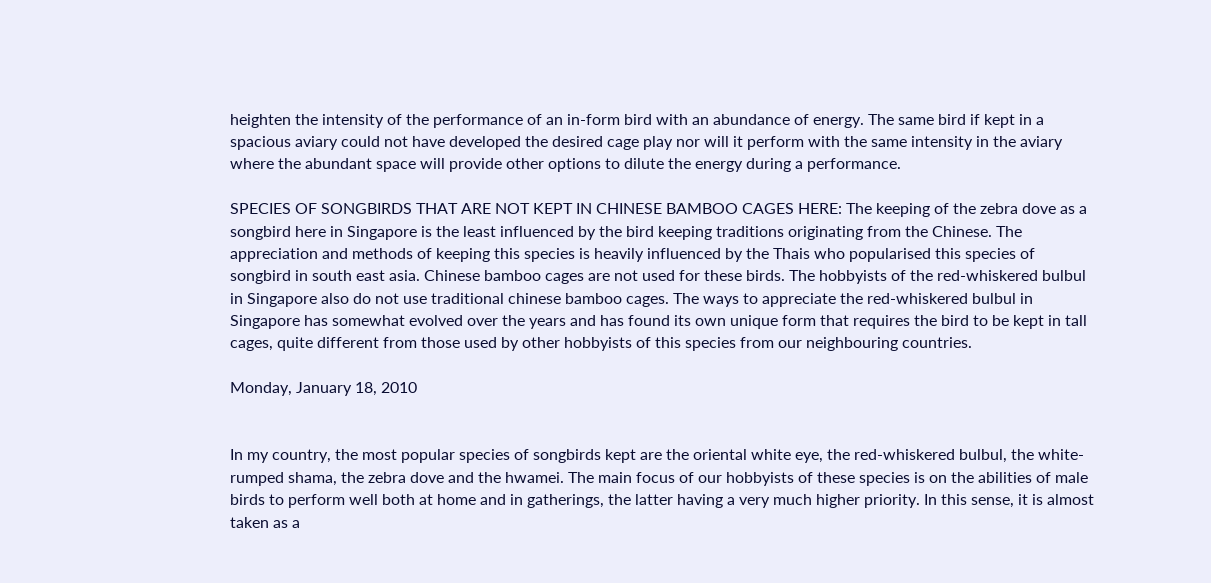heighten the intensity of the performance of an in-form bird with an abundance of energy. The same bird if kept in a spacious aviary could not have developed the desired cage play nor will it perform with the same intensity in the aviary where the abundant space will provide other options to dilute the energy during a performance.

SPECIES OF SONGBIRDS THAT ARE NOT KEPT IN CHINESE BAMBOO CAGES HERE: The keeping of the zebra dove as a songbird here in Singapore is the least influenced by the bird keeping traditions originating from the Chinese. The appreciation and methods of keeping this species is heavily influenced by the Thais who popularised this species of songbird in south east asia. Chinese bamboo cages are not used for these birds. The hobbyists of the red-whiskered bulbul in Singapore also do not use traditional chinese bamboo cages. The ways to appreciate the red-whiskered bulbul in Singapore has somewhat evolved over the years and has found its own unique form that requires the bird to be kept in tall cages, quite different from those used by other hobbyists of this species from our neighbouring countries.

Monday, January 18, 2010


In my country, the most popular species of songbirds kept are the oriental white eye, the red-whiskered bulbul, the white-rumped shama, the zebra dove and the hwamei. The main focus of our hobbyists of these species is on the abilities of male birds to perform well both at home and in gatherings, the latter having a very much higher priority. In this sense, it is almost taken as a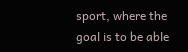sport, where the goal is to be able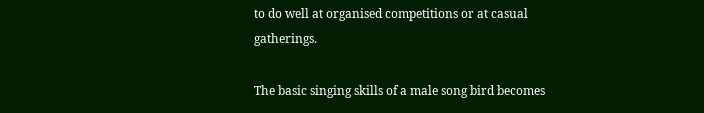to do well at organised competitions or at casual gatherings.

The basic singing skills of a male song bird becomes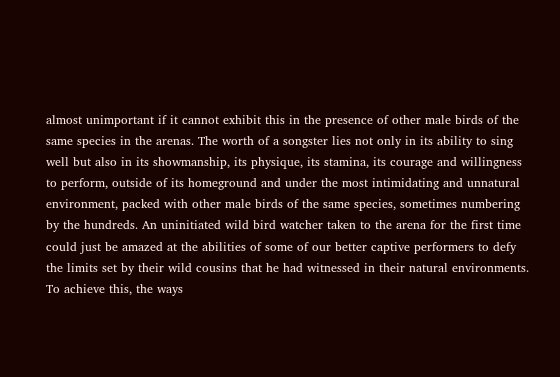almost unimportant if it cannot exhibit this in the presence of other male birds of the same species in the arenas. The worth of a songster lies not only in its ability to sing well but also in its showmanship, its physique, its stamina, its courage and willingness to perform, outside of its homeground and under the most intimidating and unnatural environment, packed with other male birds of the same species, sometimes numbering by the hundreds. An uninitiated wild bird watcher taken to the arena for the first time could just be amazed at the abilities of some of our better captive performers to defy the limits set by their wild cousins that he had witnessed in their natural environments. To achieve this, the ways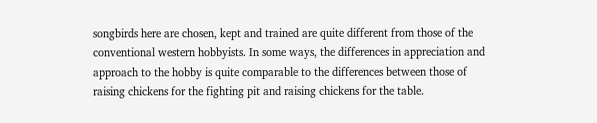songbirds here are chosen, kept and trained are quite different from those of the conventional western hobbyists. In some ways, the differences in appreciation and approach to the hobby is quite comparable to the differences between those of raising chickens for the fighting pit and raising chickens for the table.